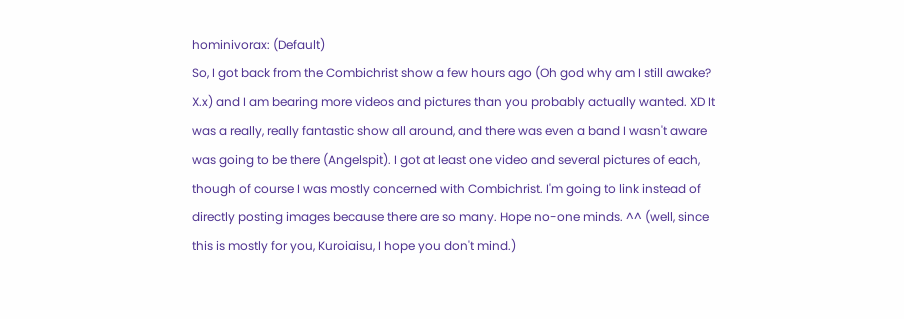hominivorax: (Default)
So, I got back from the Combichrist show a few hours ago (Oh god why am I still awake? X.x) and I am bearing more videos and pictures than you probably actually wanted. XD It was a really, really fantastic show all around, and there was even a band I wasn't aware was going to be there (Angelspit). I got at least one video and several pictures of each, though of course I was mostly concerned with Combichrist. I'm going to link instead of directly posting images because there are so many. Hope no-one minds. ^^ (well, since this is mostly for you, Kuroiaisu, I hope you don't mind.)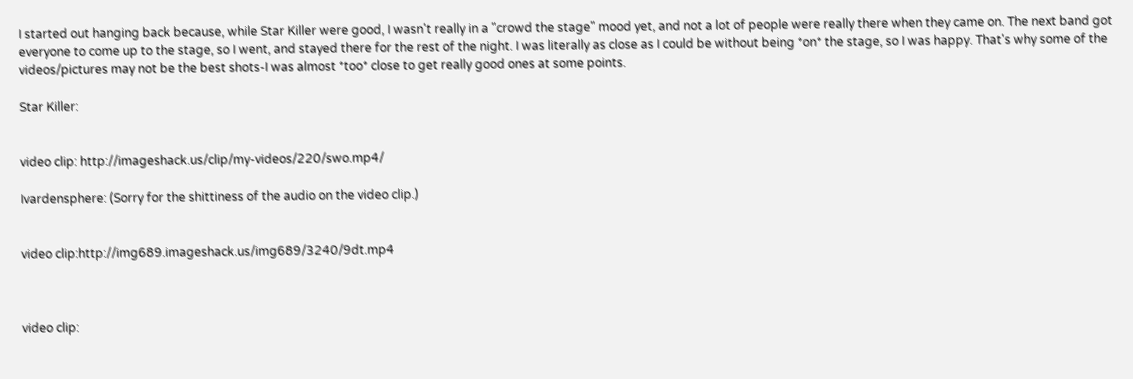I started out hanging back because, while Star Killer were good, I wasn't really in a "crowd the stage" mood yet, and not a lot of people were really there when they came on. The next band got everyone to come up to the stage, so I went, and stayed there for the rest of the night. I was literally as close as I could be without being *on* the stage, so I was happy. That's why some of the videos/pictures may not be the best shots-I was almost *too* close to get really good ones at some points.

Star Killer:


video clip: http://imageshack.us/clip/my-videos/220/swo.mp4/

Ivardensphere: (Sorry for the shittiness of the audio on the video clip.)


video clip:http://img689.imageshack.us/img689/3240/9dt.mp4



video clip: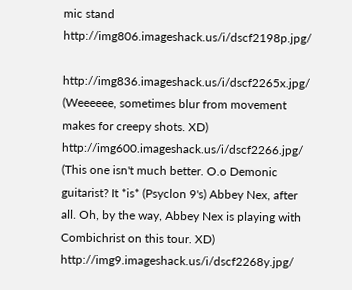mic stand http://img806.imageshack.us/i/dscf2198p.jpg/

http://img836.imageshack.us/i/dscf2265x.jpg/ (Weeeeee, sometimes blur from movement makes for creepy shots. XD)
http://img600.imageshack.us/i/dscf2266.jpg/ (This one isn't much better. O.o Demonic guitarist? It *is* (Psyclon 9's) Abbey Nex, after all. Oh, by the way, Abbey Nex is playing with Combichrist on this tour. XD)
http://img9.imageshack.us/i/dscf2268y.jpg/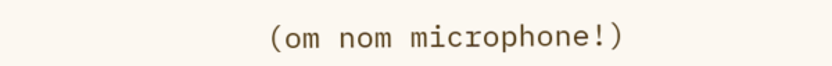(om nom microphone!)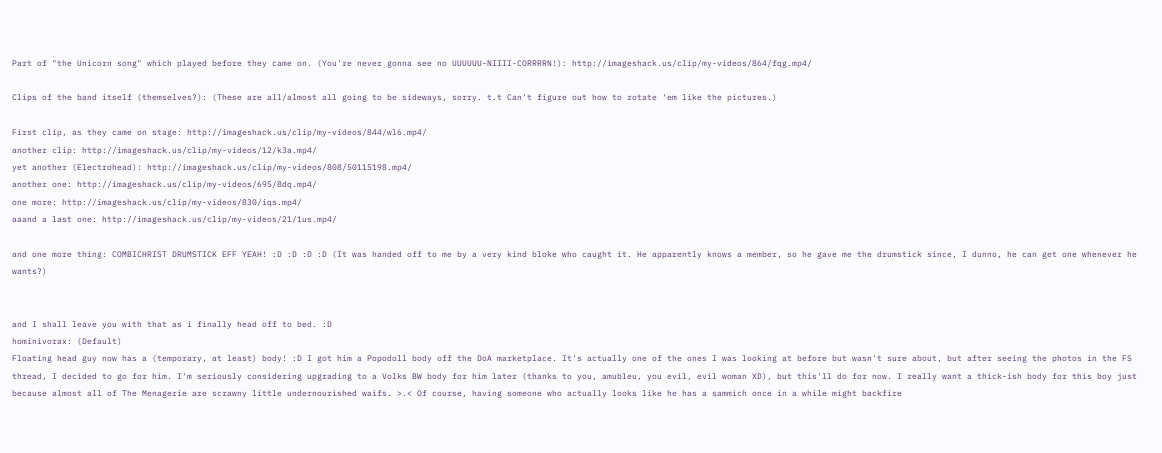Part of "the Unicorn song" which played before they came on. (You're never gonna see no UUUUUU-NIIII-CORRRRN!): http://imageshack.us/clip/my-videos/864/fqg.mp4/

Clips of the band itself (themselves?): (These are all/almost all going to be sideways, sorry. t.t Can't figure out how to rotate 'em like the pictures.)

First clip, as they came on stage: http://imageshack.us/clip/my-videos/844/wl6.mp4/
another clip: http://imageshack.us/clip/my-videos/12/k3a.mp4/
yet another (Electrohead): http://imageshack.us/clip/my-videos/808/50115198.mp4/
another one: http://imageshack.us/clip/my-videos/695/8dq.mp4/
one more: http://imageshack.us/clip/my-videos/830/iqs.mp4/
aaand a last one: http://imageshack.us/clip/my-videos/21/1us.mp4/

and one more thing: COMBICHRIST DRUMSTICK EFF YEAH! :D :D :D :D (It was handed off to me by a very kind bloke who caught it. He apparently knows a member, so he gave me the drumstick since, I dunno, he can get one whenever he wants?)


and I shall leave you with that as i finally head off to bed. :D
hominivorax: (Default)
Floating head guy now has a (temporary, at least) body! :D I got him a Popodoll body off the DoA marketplace. It's actually one of the ones I was looking at before but wasn't sure about, but after seeing the photos in the FS thread, I decided to go for him. I'm seriously considering upgrading to a Volks BW body for him later (thanks to you, amubleu, you evil, evil woman XD), but this'll do for now. I really want a thick-ish body for this boy just because almost all of The Menagerie are scrawny little undernourished waifs. >.< Of course, having someone who actually looks like he has a sammich once in a while might backfire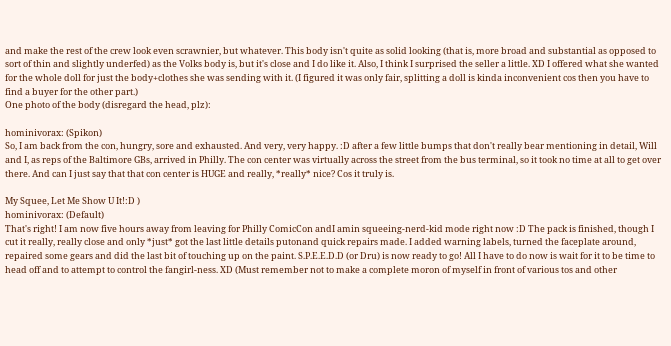and make the rest of the crew look even scrawnier, but whatever. This body isn't quite as solid looking (that is, more broad and substantial as opposed to sort of thin and slightly underfed) as the Volks body is, but it's close and I do like it. Also, I think I surprised the seller a little. XD I offered what she wanted for the whole doll for just the body+clothes she was sending with it. (I figured it was only fair, splitting a doll is kinda inconvenient cos then you have to find a buyer for the other part.)
One photo of the body (disregard the head, plz):

hominivorax: (Spikon)
So, I am back from the con, hungry, sore and exhausted. And very, very happy. :D after a few little bumps that don't really bear mentioning in detail, Will and I, as reps of the Baltimore GBs, arrived in Philly. The con center was virtually across the street from the bus terminal, so it took no time at all to get over there. And can I just say that that con center is HUGE and really, *really* nice? Cos it truly is.

My Squee, Let Me Show U It!:D )
hominivorax: (Default)
That's right! I am now five hours away from leaving for Philly ComicCon andI amin squeeing-nerd-kid mode right now :D The pack is finished, though I cut it really, really close and only *just* got the last little details putonand quick repairs made. I added warning labels, turned the faceplate around, repaired some gears and did the last bit of touching up on the paint. S.P.E.E.D.D (or Dru) is now ready to go! All I have to do now is wait for it to be time to head off and to attempt to control the fangirl-ness. XD (Must remember not to make a complete moron of myself in front of various tos and other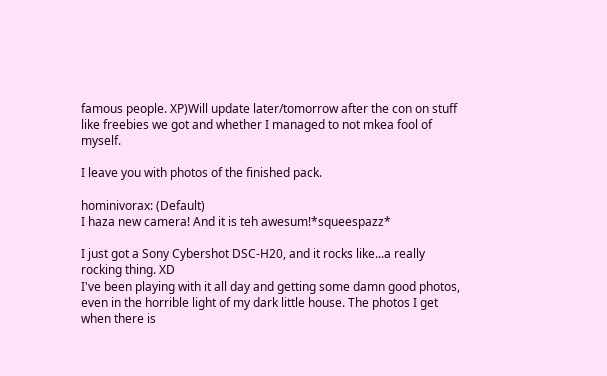famous people. XP)Will update later/tomorrow after the con on stuff like freebies we got and whether I managed to not mkea fool of myself.

I leave you with photos of the finished pack.

hominivorax: (Default)
I haza new camera! And it is teh awesum!*squeespazz*

I just got a Sony Cybershot DSC-H20, and it rocks like...a really rocking thing. XD
I've been playing with it all day and getting some damn good photos, even in the horrible light of my dark little house. The photos I get when there is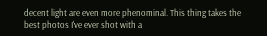decent light are even more phenominal. This thing takes the best photos I've ever shot with a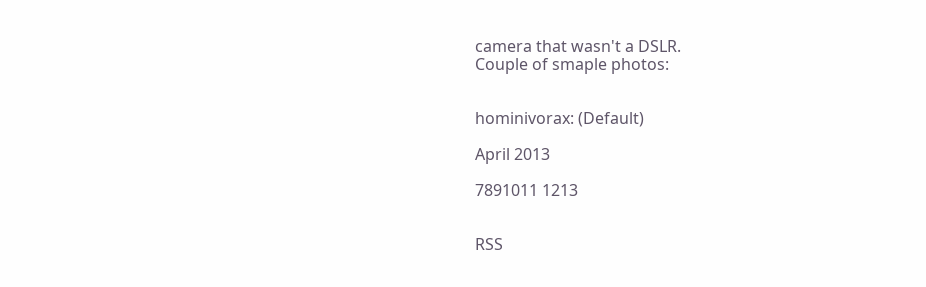camera that wasn't a DSLR.
Couple of smaple photos:


hominivorax: (Default)

April 2013

7891011 1213


RSS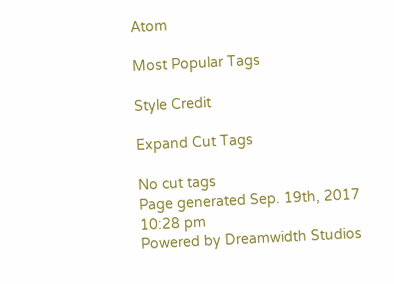Atom

Most Popular Tags

Style Credit

Expand Cut Tags

No cut tags
Page generated Sep. 19th, 2017 10:28 pm
Powered by Dreamwidth Studios